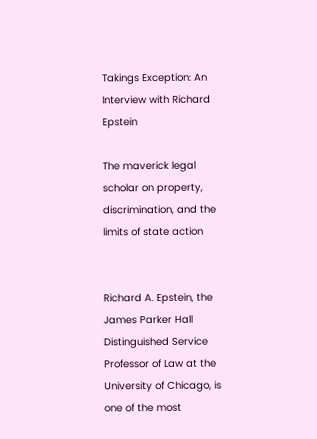Takings Exception: An Interview with Richard Epstein

The maverick legal scholar on property, discrimination, and the limits of state action


Richard A. Epstein, the James Parker Hall Distinguished Service Professor of Law at the University of Chicago, is one of the most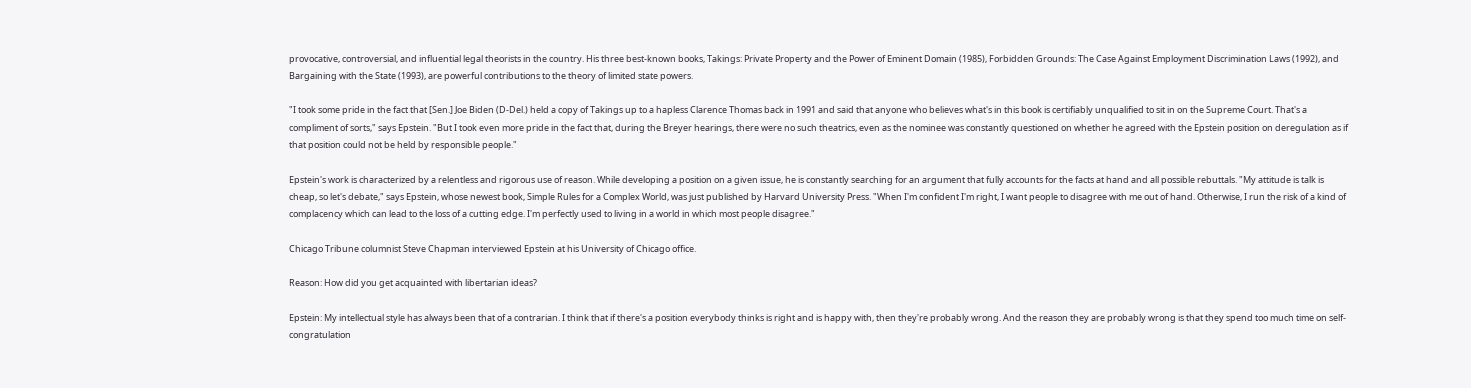provocative, controversial, and influential legal theorists in the country. His three best-known books, Takings: Private Property and the Power of Eminent Domain (1985), Forbidden Grounds: The Case Against Employment Discrimination Laws (1992), and Bargaining with the State (1993), are powerful contributions to the theory of limited state powers.

"I took some pride in the fact that [Sen.] Joe Biden (D-Del.) held a copy of Takings up to a hapless Clarence Thomas back in 1991 and said that anyone who believes what's in this book is certifiably unqualified to sit in on the Supreme Court. That's a compliment of sorts," says Epstein. "But I took even more pride in the fact that, during the Breyer hearings, there were no such theatrics, even as the nominee was constantly questioned on whether he agreed with the Epstein position on deregulation as if that position could not be held by responsible people."

Epstein's work is characterized by a relentless and rigorous use of reason. While developing a position on a given issue, he is constantly searching for an argument that fully accounts for the facts at hand and all possible rebuttals. "My attitude is talk is cheap, so let's debate," says Epstein, whose newest book, Simple Rules for a Complex World, was just published by Harvard University Press. "When I'm confident I'm right, I want people to disagree with me out of hand. Otherwise, I run the risk of a kind of complacency which can lead to the loss of a cutting edge. I'm perfectly used to living in a world in which most people disagree."

Chicago Tribune columnist Steve Chapman interviewed Epstein at his University of Chicago office.

Reason: How did you get acquainted with libertarian ideas?

Epstein: My intellectual style has always been that of a contrarian. I think that if there's a position everybody thinks is right and is happy with, then they're probably wrong. And the reason they are probably wrong is that they spend too much time on self-congratulation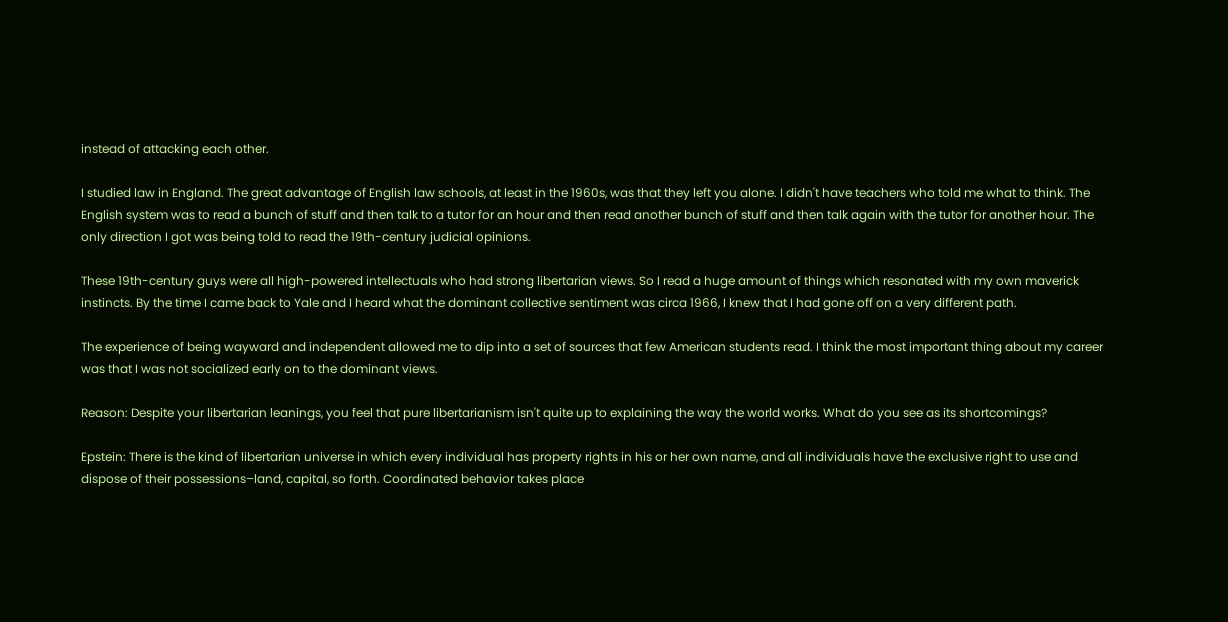instead of attacking each other.

I studied law in England. The great advantage of English law schools, at least in the 1960s, was that they left you alone. I didn't have teachers who told me what to think. The English system was to read a bunch of stuff and then talk to a tutor for an hour and then read another bunch of stuff and then talk again with the tutor for another hour. The only direction I got was being told to read the 19th-century judicial opinions.

These 19th-century guys were all high-powered intellectuals who had strong libertarian views. So I read a huge amount of things which resonated with my own maverick instincts. By the time I came back to Yale and I heard what the dominant collective sentiment was circa 1966, I knew that I had gone off on a very different path.

The experience of being wayward and independent allowed me to dip into a set of sources that few American students read. I think the most important thing about my career was that I was not socialized early on to the dominant views.

Reason: Despite your libertarian leanings, you feel that pure libertarianism isn't quite up to explaining the way the world works. What do you see as its shortcomings?

Epstein: There is the kind of libertarian universe in which every individual has property rights in his or her own name, and all individuals have the exclusive right to use and dispose of their possessions–land, capital, so forth. Coordinated behavior takes place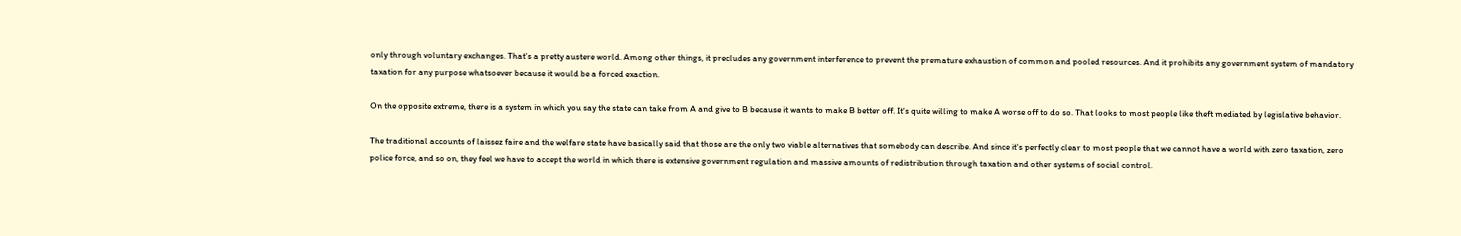only through voluntary exchanges. That's a pretty austere world. Among other things, it precludes any government interference to prevent the premature exhaustion of common and pooled resources. And it prohibits any government system of mandatory taxation for any purpose whatsoever because it would be a forced exaction.

On the opposite extreme, there is a system in which you say the state can take from A and give to B because it wants to make B better off. It's quite willing to make A worse off to do so. That looks to most people like theft mediated by legislative behavior.

The traditional accounts of laissez faire and the welfare state have basically said that those are the only two viable alternatives that somebody can describe. And since it's perfectly clear to most people that we cannot have a world with zero taxation, zero police force, and so on, they feel we have to accept the world in which there is extensive government regulation and massive amounts of redistribution through taxation and other systems of social control.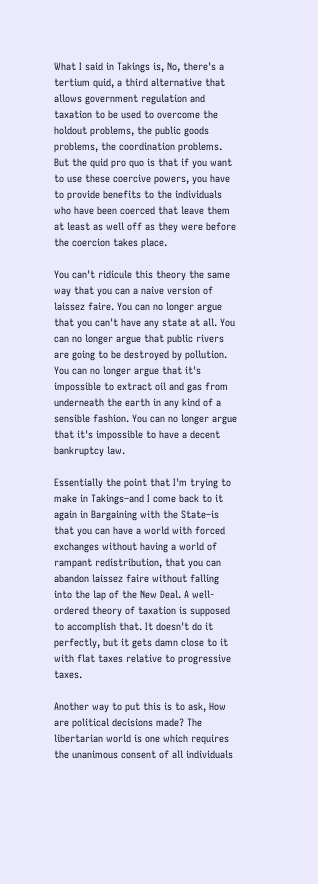What I said in Takings is, No, there's a tertium quid, a third alternative that allows government regulation and taxation to be used to overcome the holdout problems, the public goods problems, the coordination problems. But the quid pro quo is that if you want to use these coercive powers, you have to provide benefits to the individuals who have been coerced that leave them at least as well off as they were before the coercion takes place.

You can't ridicule this theory the same way that you can a naive version of laissez faire. You can no longer argue that you can't have any state at all. You can no longer argue that public rivers are going to be destroyed by pollution. You can no longer argue that it's impossible to extract oil and gas from underneath the earth in any kind of a sensible fashion. You can no longer argue that it's impossible to have a decent bankruptcy law.

Essentially the point that I'm trying to make in Takings–and I come back to it again in Bargaining with the State–is that you can have a world with forced exchanges without having a world of rampant redistribution, that you can abandon laissez faire without falling into the lap of the New Deal. A well-ordered theory of taxation is supposed to accomplish that. It doesn't do it perfectly, but it gets damn close to it with flat taxes relative to progressive taxes.

Another way to put this is to ask, How are political decisions made? The libertarian world is one which requires the unanimous consent of all individuals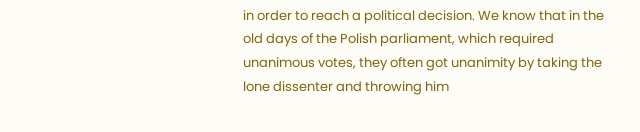in order to reach a political decision. We know that in the old days of the Polish parliament, which required unanimous votes, they often got unanimity by taking the lone dissenter and throwing him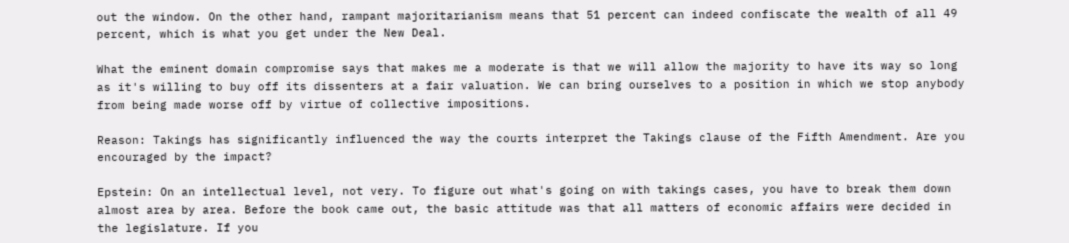out the window. On the other hand, rampant majoritarianism means that 51 percent can indeed confiscate the wealth of all 49 percent, which is what you get under the New Deal.

What the eminent domain compromise says that makes me a moderate is that we will allow the majority to have its way so long as it's willing to buy off its dissenters at a fair valuation. We can bring ourselves to a position in which we stop anybody from being made worse off by virtue of collective impositions.

Reason: Takings has significantly influenced the way the courts interpret the Takings clause of the Fifth Amendment. Are you encouraged by the impact?

Epstein: On an intellectual level, not very. To figure out what's going on with takings cases, you have to break them down almost area by area. Before the book came out, the basic attitude was that all matters of economic affairs were decided in the legislature. If you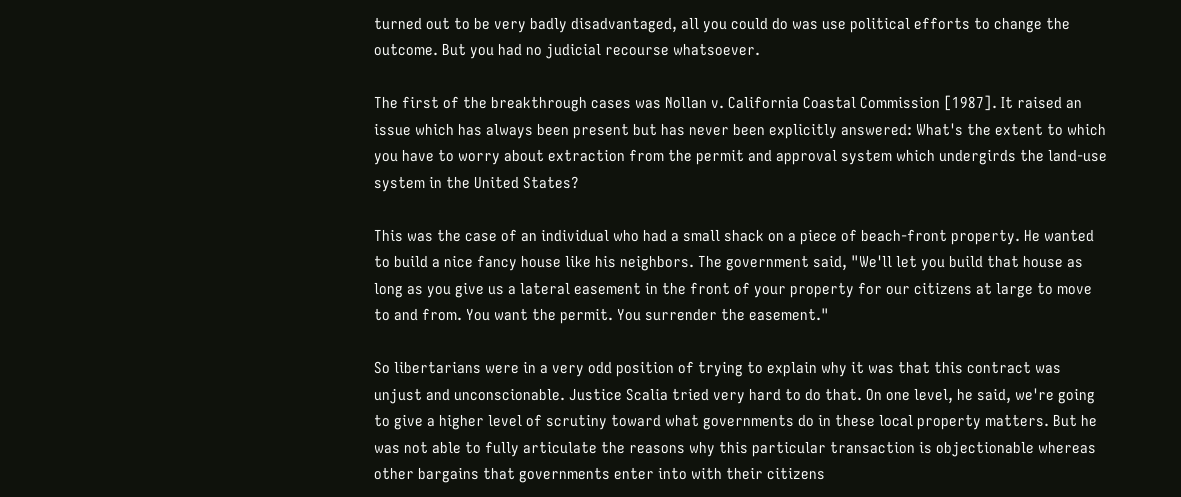turned out to be very badly disadvantaged, all you could do was use political efforts to change the outcome. But you had no judicial recourse whatsoever.

The first of the breakthrough cases was Nollan v. California Coastal Commission [1987]. It raised an issue which has always been present but has never been explicitly answered: What's the extent to which you have to worry about extraction from the permit and approval system which undergirds the land-use system in the United States?

This was the case of an individual who had a small shack on a piece of beach-front property. He wanted to build a nice fancy house like his neighbors. The government said, "We'll let you build that house as long as you give us a lateral easement in the front of your property for our citizens at large to move to and from. You want the permit. You surrender the easement."

So libertarians were in a very odd position of trying to explain why it was that this contract was unjust and unconscionable. Justice Scalia tried very hard to do that. On one level, he said, we're going to give a higher level of scrutiny toward what governments do in these local property matters. But he was not able to fully articulate the reasons why this particular transaction is objectionable whereas other bargains that governments enter into with their citizens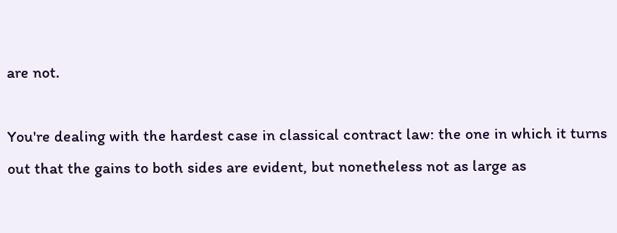are not.

You're dealing with the hardest case in classical contract law: the one in which it turns out that the gains to both sides are evident, but nonetheless not as large as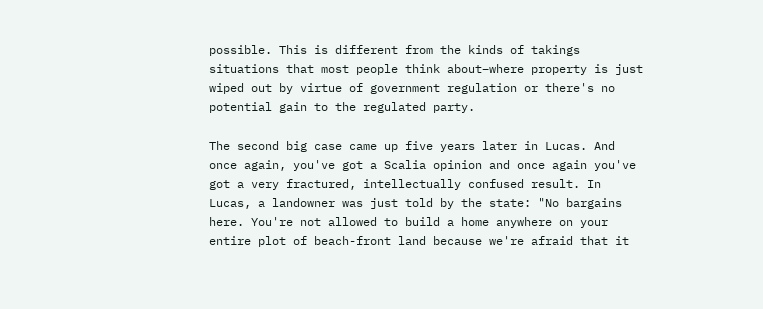possible. This is different from the kinds of takings situations that most people think about–where property is just wiped out by virtue of government regulation or there's no potential gain to the regulated party.

The second big case came up five years later in Lucas. And once again, you've got a Scalia opinion and once again you've got a very fractured, intellectually confused result. In Lucas, a landowner was just told by the state: "No bargains here. You're not allowed to build a home anywhere on your entire plot of beach-front land because we're afraid that it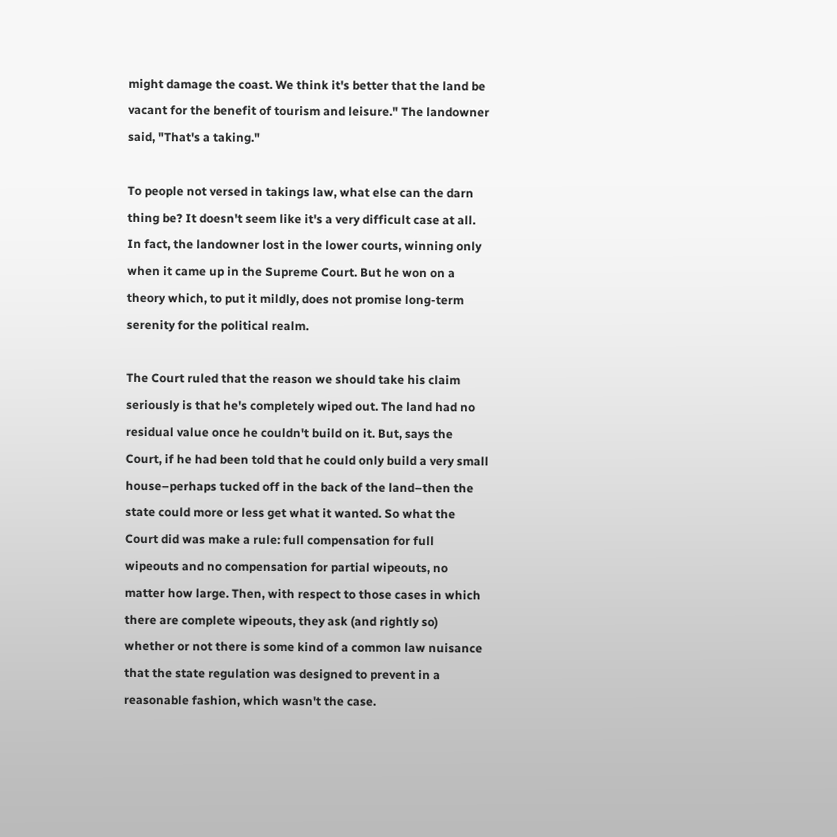might damage the coast. We think it's better that the land be vacant for the benefit of tourism and leisure." The landowner said, "That's a taking."

To people not versed in takings law, what else can the darn thing be? It doesn't seem like it's a very difficult case at all. In fact, the landowner lost in the lower courts, winning only when it came up in the Supreme Court. But he won on a theory which, to put it mildly, does not promise long-term serenity for the political realm.

The Court ruled that the reason we should take his claim seriously is that he's completely wiped out. The land had no residual value once he couldn't build on it. But, says the Court, if he had been told that he could only build a very small house–perhaps tucked off in the back of the land–then the state could more or less get what it wanted. So what the Court did was make a rule: full compensation for full wipeouts and no compensation for partial wipeouts, no matter how large. Then, with respect to those cases in which there are complete wipeouts, they ask (and rightly so) whether or not there is some kind of a common law nuisance that the state regulation was designed to prevent in a reasonable fashion, which wasn't the case.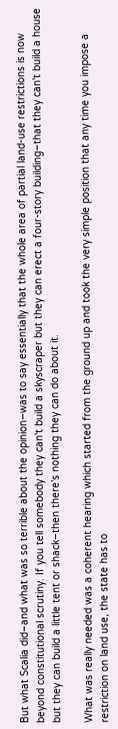But what Scalia did–and what was so terrible about the opinion–was to say essentially that the whole area of partial land-use restrictions is now beyond constitutional scrutiny. If you tell somebody they can't build a skyscraper but they can erect a four-story building–that they can't build a house but they can build a little tent or shack–then there's nothing they can do about it.

What was really needed was a coherent hearing which started from the ground up and took the very simple position that any time you impose a restriction on land use, the state has to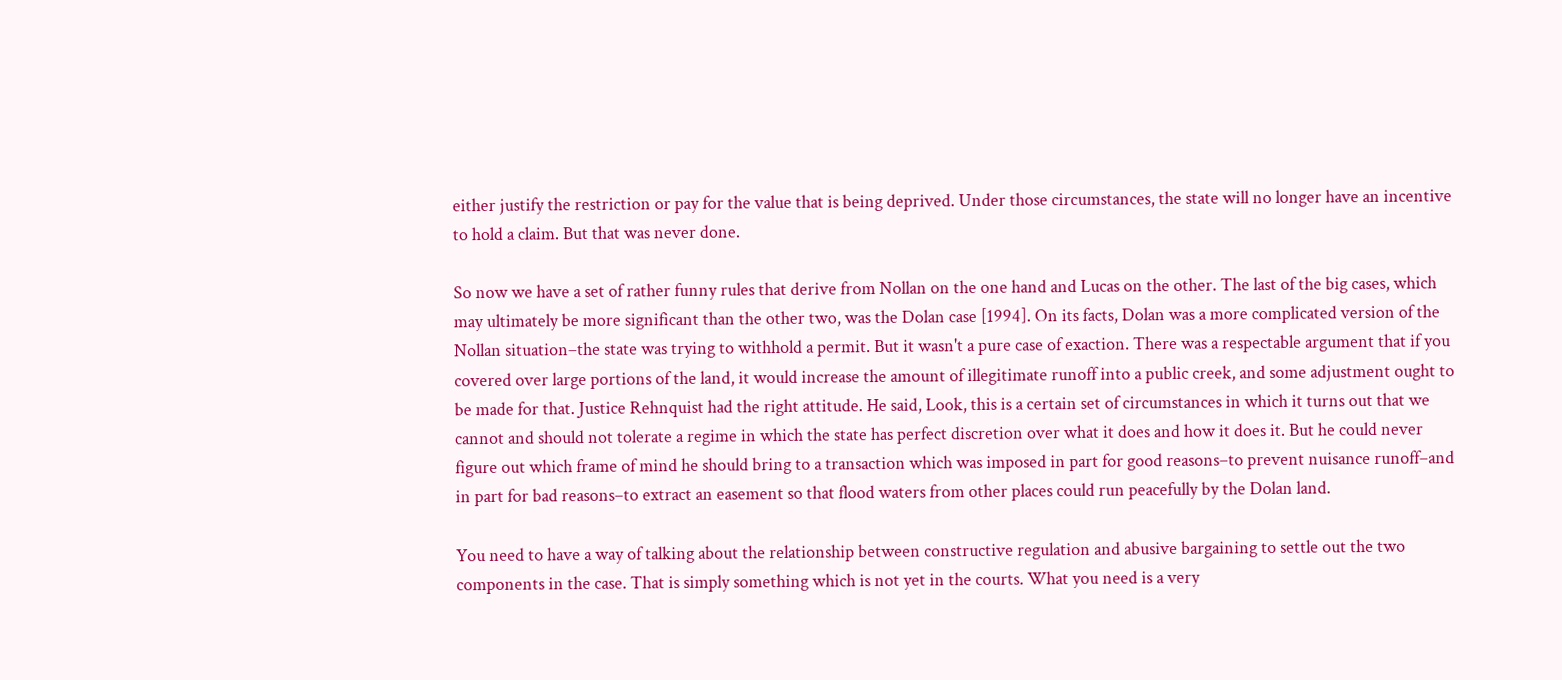either justify the restriction or pay for the value that is being deprived. Under those circumstances, the state will no longer have an incentive to hold a claim. But that was never done.

So now we have a set of rather funny rules that derive from Nollan on the one hand and Lucas on the other. The last of the big cases, which may ultimately be more significant than the other two, was the Dolan case [1994]. On its facts, Dolan was a more complicated version of the Nollan situation–the state was trying to withhold a permit. But it wasn't a pure case of exaction. There was a respectable argument that if you covered over large portions of the land, it would increase the amount of illegitimate runoff into a public creek, and some adjustment ought to be made for that. Justice Rehnquist had the right attitude. He said, Look, this is a certain set of circumstances in which it turns out that we cannot and should not tolerate a regime in which the state has perfect discretion over what it does and how it does it. But he could never figure out which frame of mind he should bring to a transaction which was imposed in part for good reasons–to prevent nuisance runoff–and in part for bad reasons–to extract an easement so that flood waters from other places could run peacefully by the Dolan land.

You need to have a way of talking about the relationship between constructive regulation and abusive bargaining to settle out the two components in the case. That is simply something which is not yet in the courts. What you need is a very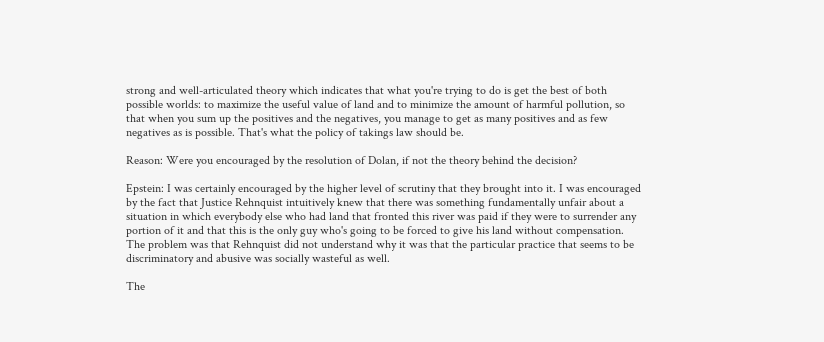strong and well-articulated theory which indicates that what you're trying to do is get the best of both possible worlds: to maximize the useful value of land and to minimize the amount of harmful pollution, so that when you sum up the positives and the negatives, you manage to get as many positives and as few negatives as is possible. That's what the policy of takings law should be.

Reason: Were you encouraged by the resolution of Dolan, if not the theory behind the decision?

Epstein: I was certainly encouraged by the higher level of scrutiny that they brought into it. I was encouraged by the fact that Justice Rehnquist intuitively knew that there was something fundamentally unfair about a situation in which everybody else who had land that fronted this river was paid if they were to surrender any portion of it and that this is the only guy who's going to be forced to give his land without compensation. The problem was that Rehnquist did not understand why it was that the particular practice that seems to be discriminatory and abusive was socially wasteful as well.

The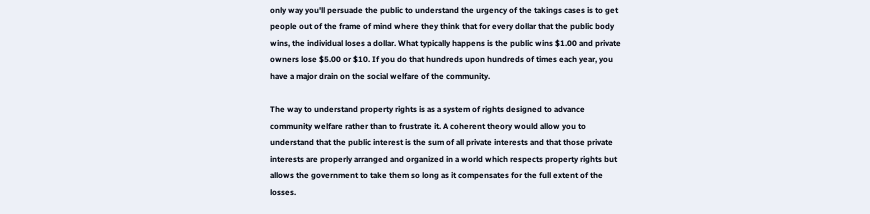only way you'll persuade the public to understand the urgency of the takings cases is to get people out of the frame of mind where they think that for every dollar that the public body wins, the individual loses a dollar. What typically happens is the public wins $1.00 and private owners lose $5.00 or $10. If you do that hundreds upon hundreds of times each year, you have a major drain on the social welfare of the community.

The way to understand property rights is as a system of rights designed to advance community welfare rather than to frustrate it. A coherent theory would allow you to understand that the public interest is the sum of all private interests and that those private interests are properly arranged and organized in a world which respects property rights but allows the government to take them so long as it compensates for the full extent of the losses.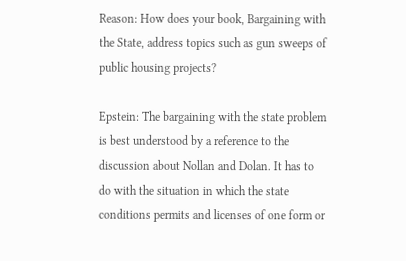Reason: How does your book, Bargaining with the State, address topics such as gun sweeps of public housing projects?

Epstein: The bargaining with the state problem is best understood by a reference to the discussion about Nollan and Dolan. It has to do with the situation in which the state conditions permits and licenses of one form or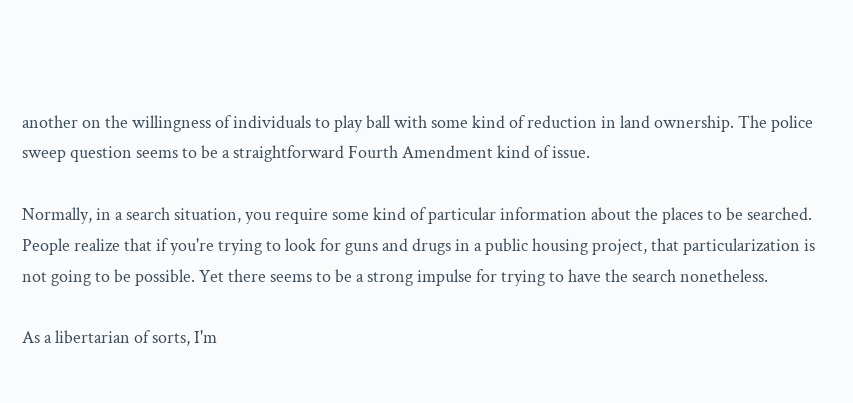another on the willingness of individuals to play ball with some kind of reduction in land ownership. The police sweep question seems to be a straightforward Fourth Amendment kind of issue.

Normally, in a search situation, you require some kind of particular information about the places to be searched. People realize that if you're trying to look for guns and drugs in a public housing project, that particularization is not going to be possible. Yet there seems to be a strong impulse for trying to have the search nonetheless.

As a libertarian of sorts, I'm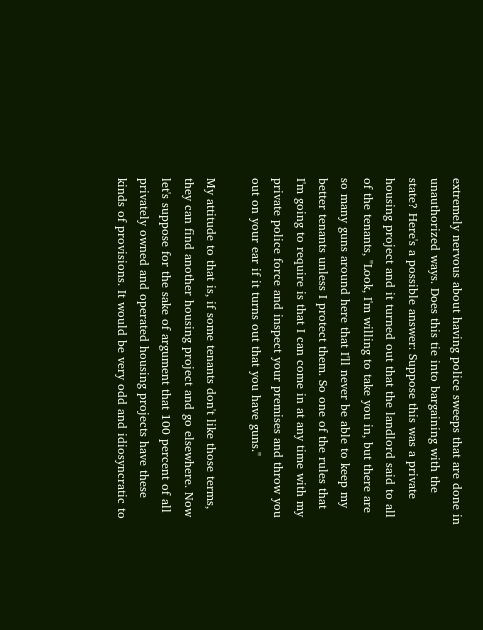extremely nervous about having police sweeps that are done in unauthorized ways. Does this tie into bargaining with the state? Here's a possible answer: Suppose this was a private housing project and it turned out that the landlord said to all of the tenants, "Look, I'm willing to take you in, but there are so many guns around here that I'll never be able to keep my better tenants unless I protect them. So one of the rules that I'm going to require is that I can come in at any time with my private police force and inspect your premises and throw you out on your ear if it turns out that you have guns."

My attitude to that is, if some tenants don't like those terms, they can find another housing project and go elsewhere. Now let's suppose for the sake of argument that 100 percent of all privately owned and operated housing projects have these kinds of provisions. It would be very odd and idiosyncratic to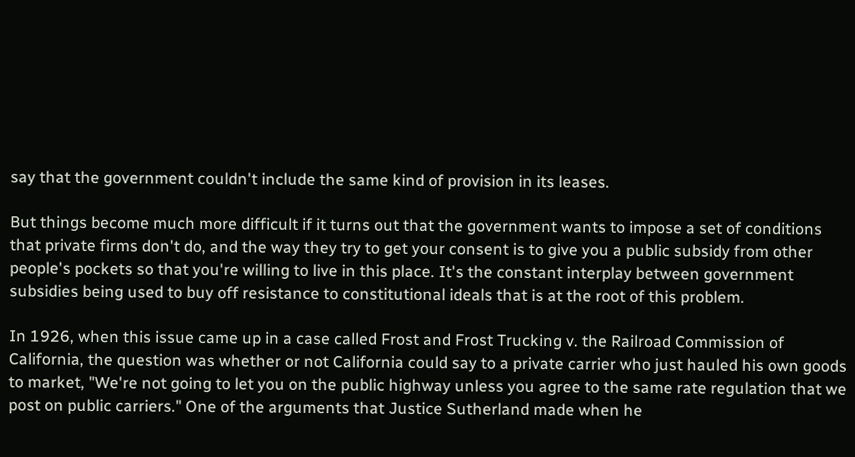say that the government couldn't include the same kind of provision in its leases.

But things become much more difficult if it turns out that the government wants to impose a set of conditions that private firms don't do, and the way they try to get your consent is to give you a public subsidy from other people's pockets so that you're willing to live in this place. It's the constant interplay between government subsidies being used to buy off resistance to constitutional ideals that is at the root of this problem.

In 1926, when this issue came up in a case called Frost and Frost Trucking v. the Railroad Commission of California, the question was whether or not California could say to a private carrier who just hauled his own goods to market, "We're not going to let you on the public highway unless you agree to the same rate regulation that we post on public carriers." One of the arguments that Justice Sutherland made when he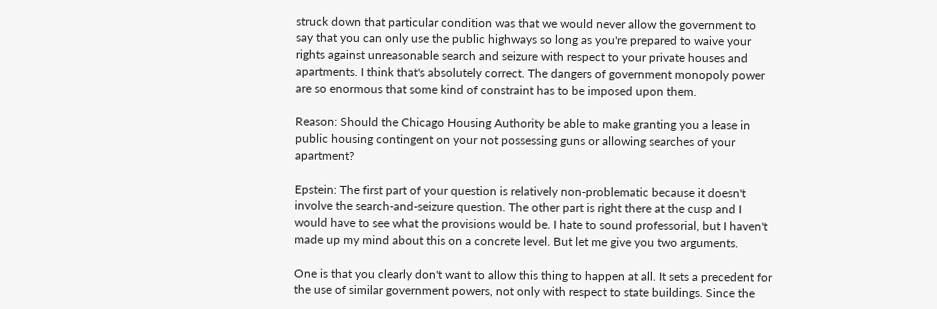struck down that particular condition was that we would never allow the government to say that you can only use the public highways so long as you're prepared to waive your rights against unreasonable search and seizure with respect to your private houses and apartments. I think that's absolutely correct. The dangers of government monopoly power are so enormous that some kind of constraint has to be imposed upon them.

Reason: Should the Chicago Housing Authority be able to make granting you a lease in public housing contingent on your not possessing guns or allowing searches of your apartment?

Epstein: The first part of your question is relatively non-problematic because it doesn't involve the search-and-seizure question. The other part is right there at the cusp and I would have to see what the provisions would be. I hate to sound professorial, but I haven't made up my mind about this on a concrete level. But let me give you two arguments.

One is that you clearly don't want to allow this thing to happen at all. It sets a precedent for the use of similar government powers, not only with respect to state buildings. Since the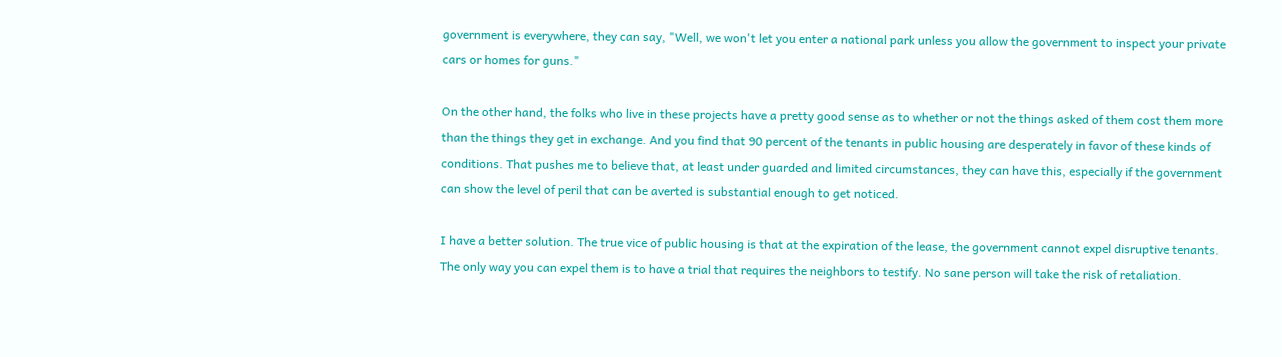government is everywhere, they can say, "Well, we won't let you enter a national park unless you allow the government to inspect your private cars or homes for guns."

On the other hand, the folks who live in these projects have a pretty good sense as to whether or not the things asked of them cost them more than the things they get in exchange. And you find that 90 percent of the tenants in public housing are desperately in favor of these kinds of conditions. That pushes me to believe that, at least under guarded and limited circumstances, they can have this, especially if the government can show the level of peril that can be averted is substantial enough to get noticed.

I have a better solution. The true vice of public housing is that at the expiration of the lease, the government cannot expel disruptive tenants. The only way you can expel them is to have a trial that requires the neighbors to testify. No sane person will take the risk of retaliation.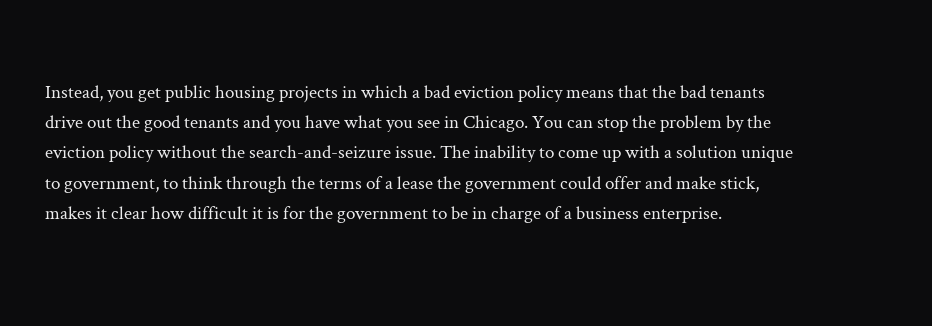Instead, you get public housing projects in which a bad eviction policy means that the bad tenants drive out the good tenants and you have what you see in Chicago. You can stop the problem by the eviction policy without the search-and-seizure issue. The inability to come up with a solution unique to government, to think through the terms of a lease the government could offer and make stick, makes it clear how difficult it is for the government to be in charge of a business enterprise.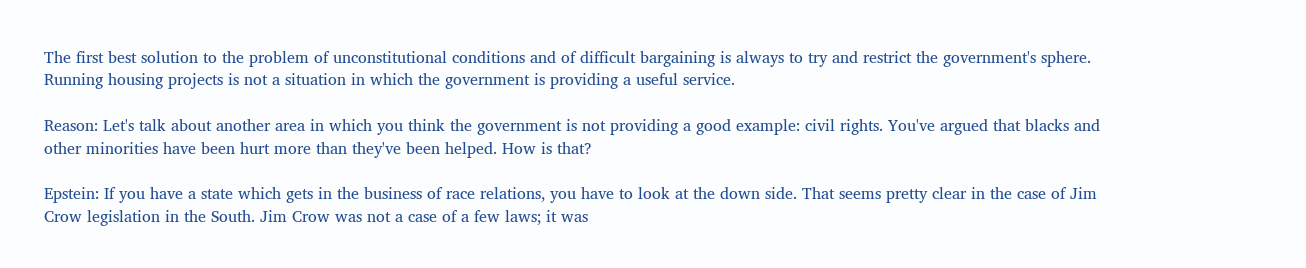The first best solution to the problem of unconstitutional conditions and of difficult bargaining is always to try and restrict the government's sphere. Running housing projects is not a situation in which the government is providing a useful service.

Reason: Let's talk about another area in which you think the government is not providing a good example: civil rights. You've argued that blacks and other minorities have been hurt more than they've been helped. How is that?

Epstein: If you have a state which gets in the business of race relations, you have to look at the down side. That seems pretty clear in the case of Jim Crow legislation in the South. Jim Crow was not a case of a few laws; it was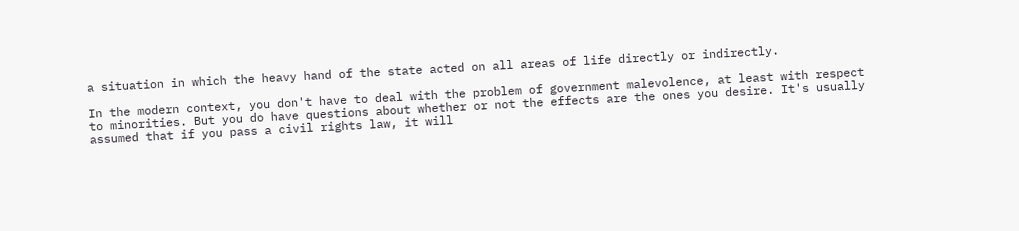a situation in which the heavy hand of the state acted on all areas of life directly or indirectly.

In the modern context, you don't have to deal with the problem of government malevolence, at least with respect to minorities. But you do have questions about whether or not the effects are the ones you desire. It's usually assumed that if you pass a civil rights law, it will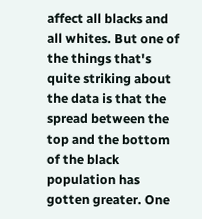affect all blacks and all whites. But one of the things that's quite striking about the data is that the spread between the top and the bottom of the black population has gotten greater. One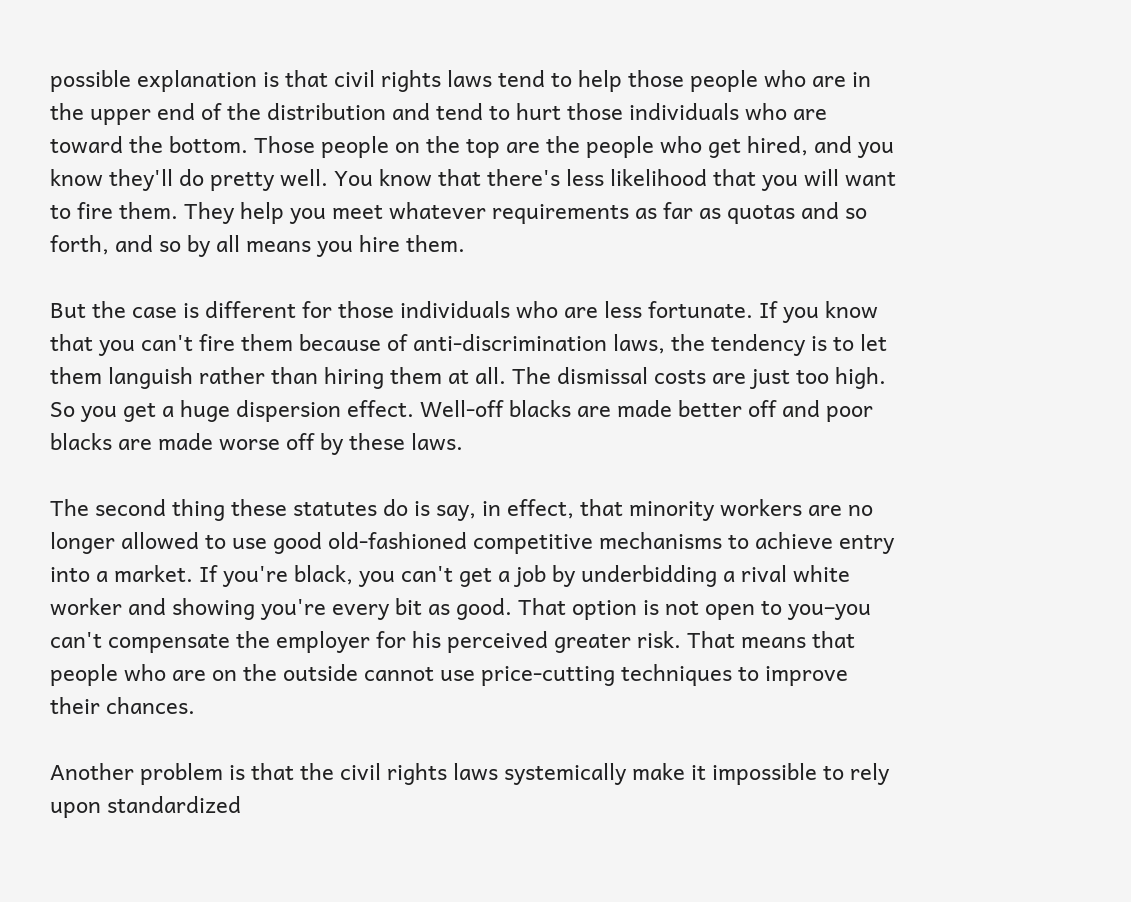possible explanation is that civil rights laws tend to help those people who are in the upper end of the distribution and tend to hurt those individuals who are toward the bottom. Those people on the top are the people who get hired, and you know they'll do pretty well. You know that there's less likelihood that you will want to fire them. They help you meet whatever requirements as far as quotas and so forth, and so by all means you hire them.

But the case is different for those individuals who are less fortunate. If you know that you can't fire them because of anti-discrimination laws, the tendency is to let them languish rather than hiring them at all. The dismissal costs are just too high. So you get a huge dispersion effect. Well-off blacks are made better off and poor blacks are made worse off by these laws.

The second thing these statutes do is say, in effect, that minority workers are no longer allowed to use good old-fashioned competitive mechanisms to achieve entry into a market. If you're black, you can't get a job by underbidding a rival white worker and showing you're every bit as good. That option is not open to you–you can't compensate the employer for his perceived greater risk. That means that people who are on the outside cannot use price-cutting techniques to improve their chances.

Another problem is that the civil rights laws systemically make it impossible to rely upon standardized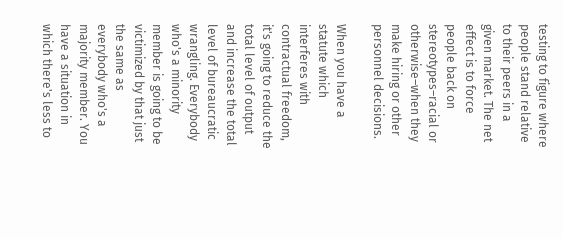testing to figure where people stand relative to their peers in a given market. The net effect is to force people back on stereotypes–racial or otherwise–when they make hiring or other personnel decisions.

When you have a statute which interferes with contractual freedom, it's going to reduce the total level of output and increase the total level of bureaucratic wrangling. Everybody who's a minority member is going to be victimized by that just the same as everybody who's a majority member. You have a situation in which there's less to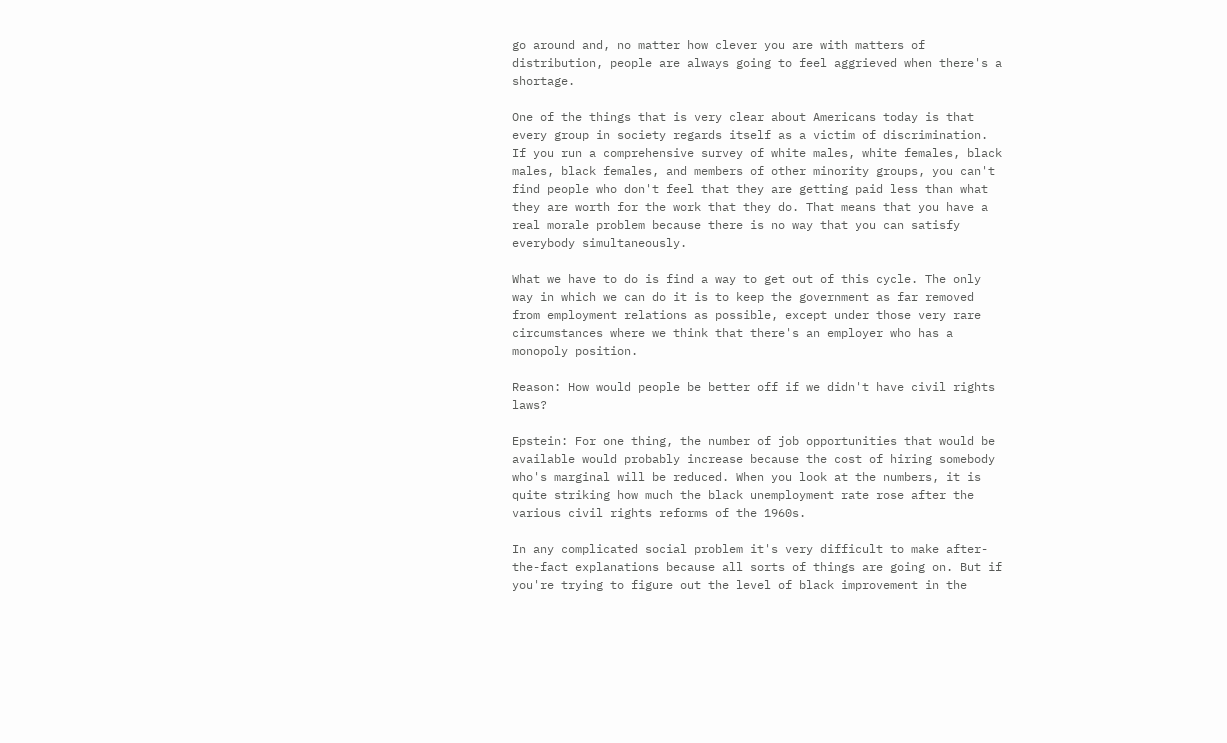go around and, no matter how clever you are with matters of distribution, people are always going to feel aggrieved when there's a shortage.

One of the things that is very clear about Americans today is that every group in society regards itself as a victim of discrimination. If you run a comprehensive survey of white males, white females, black males, black females, and members of other minority groups, you can't find people who don't feel that they are getting paid less than what they are worth for the work that they do. That means that you have a real morale problem because there is no way that you can satisfy everybody simultaneously.

What we have to do is find a way to get out of this cycle. The only way in which we can do it is to keep the government as far removed from employment relations as possible, except under those very rare circumstances where we think that there's an employer who has a monopoly position.

Reason: How would people be better off if we didn't have civil rights laws?

Epstein: For one thing, the number of job opportunities that would be available would probably increase because the cost of hiring somebody who's marginal will be reduced. When you look at the numbers, it is quite striking how much the black unemployment rate rose after the various civil rights reforms of the 1960s.

In any complicated social problem it's very difficult to make after-the-fact explanations because all sorts of things are going on. But if you're trying to figure out the level of black improvement in the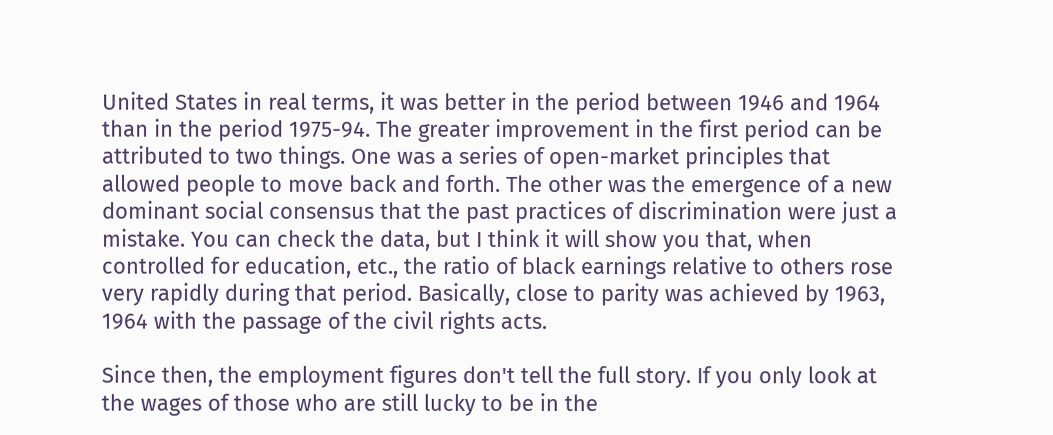United States in real terms, it was better in the period between 1946 and 1964 than in the period 1975-94. The greater improvement in the first period can be attributed to two things. One was a series of open-market principles that allowed people to move back and forth. The other was the emergence of a new dominant social consensus that the past practices of discrimination were just a mistake. You can check the data, but I think it will show you that, when controlled for education, etc., the ratio of black earnings relative to others rose very rapidly during that period. Basically, close to parity was achieved by 1963, 1964 with the passage of the civil rights acts.

Since then, the employment figures don't tell the full story. If you only look at the wages of those who are still lucky to be in the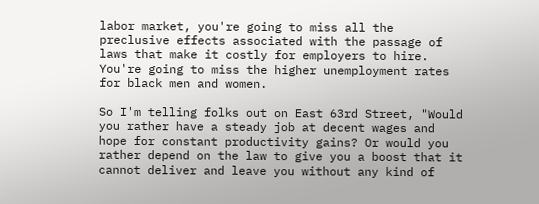labor market, you're going to miss all the preclusive effects associated with the passage of laws that make it costly for employers to hire. You're going to miss the higher unemployment rates for black men and women.

So I'm telling folks out on East 63rd Street, "Would you rather have a steady job at decent wages and hope for constant productivity gains? Or would you rather depend on the law to give you a boost that it cannot deliver and leave you without any kind of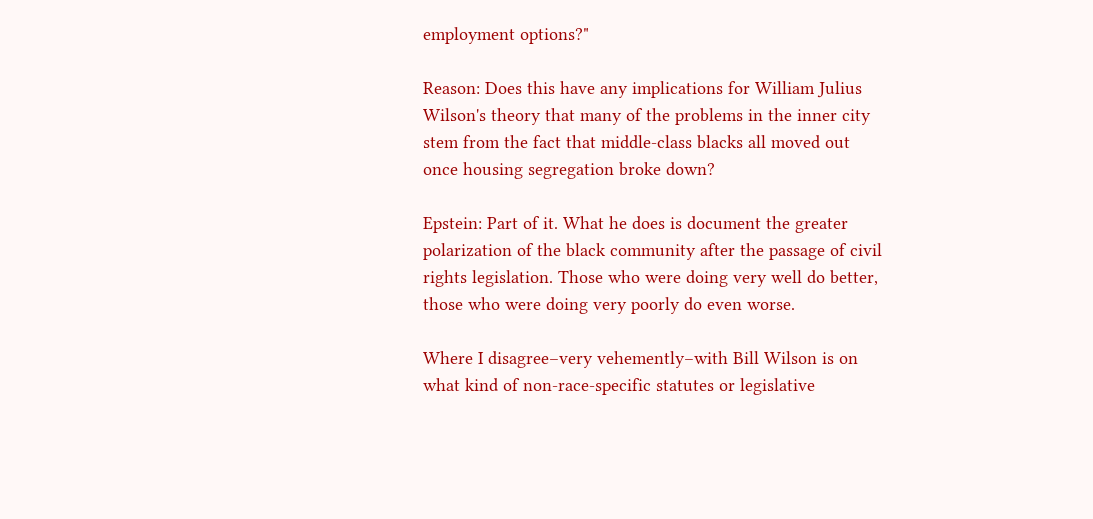employment options?"

Reason: Does this have any implications for William Julius Wilson's theory that many of the problems in the inner city stem from the fact that middle-class blacks all moved out once housing segregation broke down?

Epstein: Part of it. What he does is document the greater polarization of the black community after the passage of civil rights legislation. Those who were doing very well do better, those who were doing very poorly do even worse.

Where I disagree–very vehemently–with Bill Wilson is on what kind of non-race-specific statutes or legislative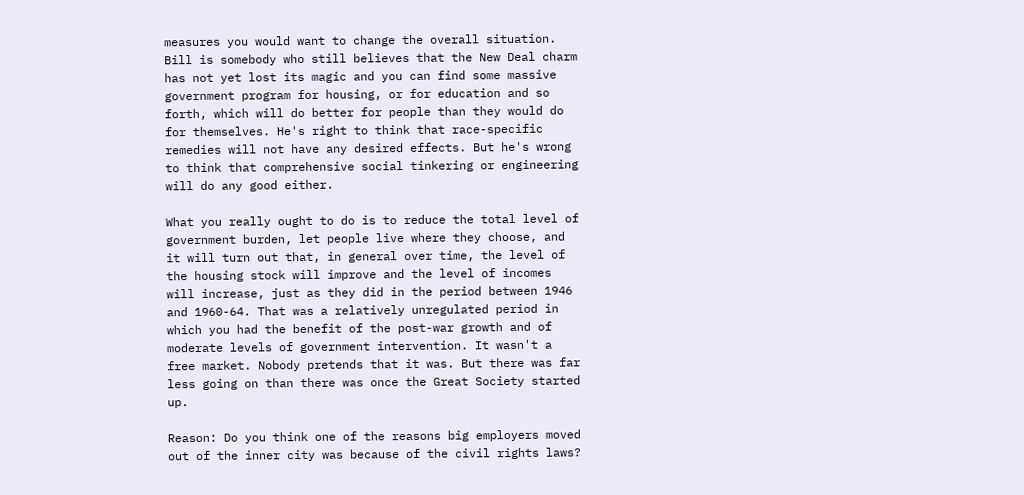measures you would want to change the overall situation. Bill is somebody who still believes that the New Deal charm has not yet lost its magic and you can find some massive government program for housing, or for education and so forth, which will do better for people than they would do for themselves. He's right to think that race-specific remedies will not have any desired effects. But he's wrong to think that comprehensive social tinkering or engineering will do any good either.

What you really ought to do is to reduce the total level of government burden, let people live where they choose, and it will turn out that, in general over time, the level of the housing stock will improve and the level of incomes will increase, just as they did in the period between 1946 and 1960-64. That was a relatively unregulated period in which you had the benefit of the post-war growth and of moderate levels of government intervention. It wasn't a free market. Nobody pretends that it was. But there was far less going on than there was once the Great Society started up.

Reason: Do you think one of the reasons big employers moved out of the inner city was because of the civil rights laws?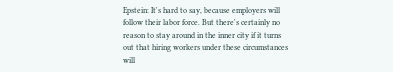Epstein: It's hard to say, because employers will follow their labor force. But there's certainly no reason to stay around in the inner city if it turns out that hiring workers under these circumstances will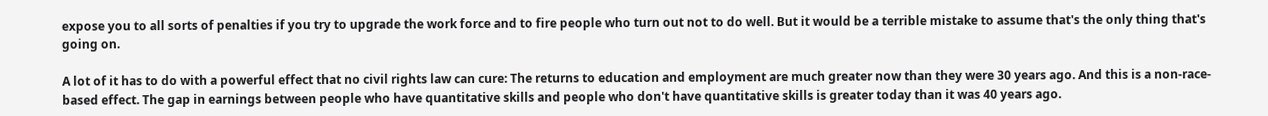expose you to all sorts of penalties if you try to upgrade the work force and to fire people who turn out not to do well. But it would be a terrible mistake to assume that's the only thing that's going on.

A lot of it has to do with a powerful effect that no civil rights law can cure: The returns to education and employment are much greater now than they were 30 years ago. And this is a non-race-based effect. The gap in earnings between people who have quantitative skills and people who don't have quantitative skills is greater today than it was 40 years ago.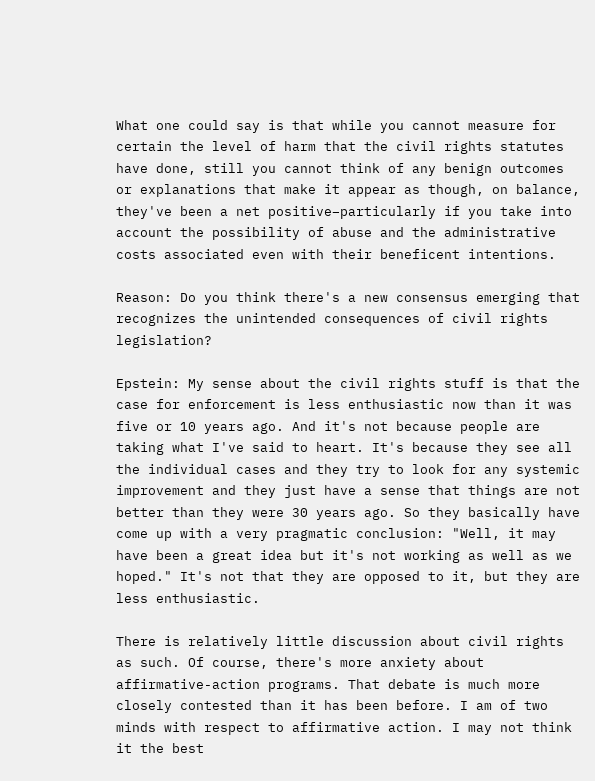What one could say is that while you cannot measure for certain the level of harm that the civil rights statutes have done, still you cannot think of any benign outcomes or explanations that make it appear as though, on balance, they've been a net positive–particularly if you take into account the possibility of abuse and the administrative costs associated even with their beneficent intentions.

Reason: Do you think there's a new consensus emerging that recognizes the unintended consequences of civil rights legislation?

Epstein: My sense about the civil rights stuff is that the case for enforcement is less enthusiastic now than it was five or 10 years ago. And it's not because people are taking what I've said to heart. It's because they see all the individual cases and they try to look for any systemic improvement and they just have a sense that things are not better than they were 30 years ago. So they basically have come up with a very pragmatic conclusion: "Well, it may have been a great idea but it's not working as well as we hoped." It's not that they are opposed to it, but they are less enthusiastic.

There is relatively little discussion about civil rights as such. Of course, there's more anxiety about affirmative-action programs. That debate is much more closely contested than it has been before. I am of two minds with respect to affirmative action. I may not think it the best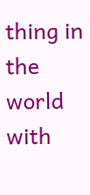thing in the world with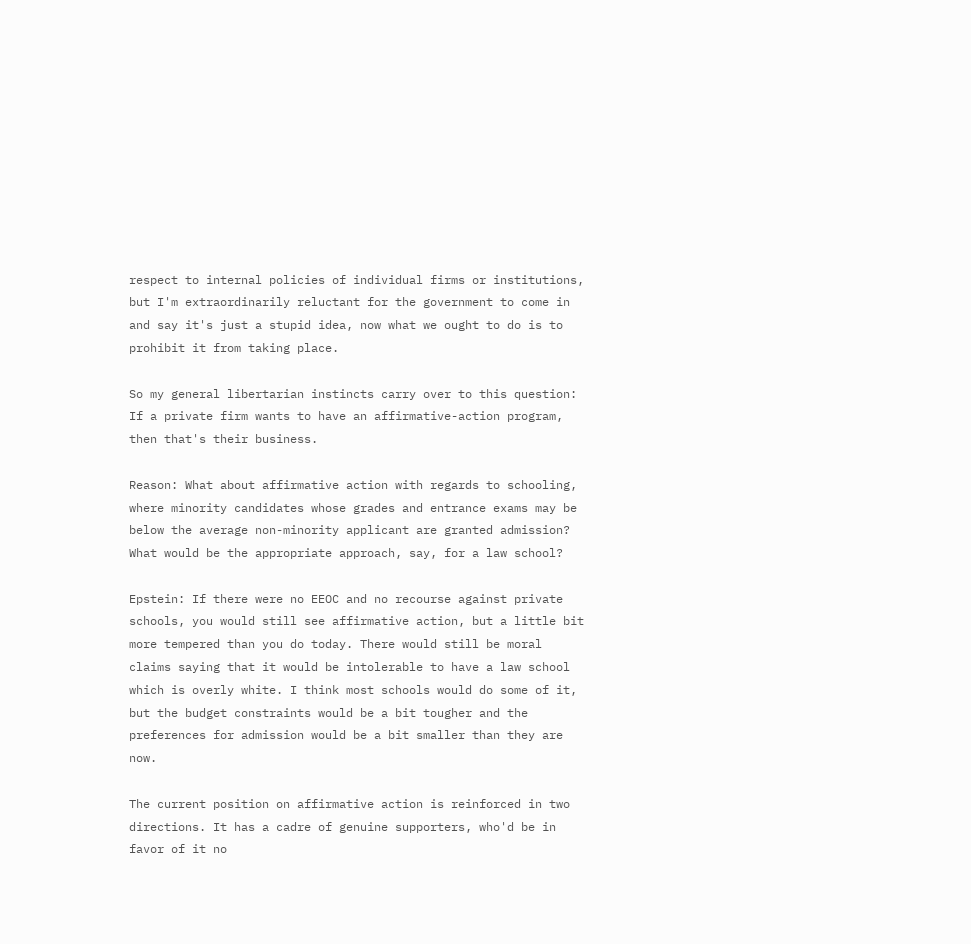respect to internal policies of individual firms or institutions, but I'm extraordinarily reluctant for the government to come in and say it's just a stupid idea, now what we ought to do is to prohibit it from taking place.

So my general libertarian instincts carry over to this question: If a private firm wants to have an affirmative-action program, then that's their business.

Reason: What about affirmative action with regards to schooling, where minority candidates whose grades and entrance exams may be below the average non-minority applicant are granted admission? What would be the appropriate approach, say, for a law school?

Epstein: If there were no EEOC and no recourse against private schools, you would still see affirmative action, but a little bit more tempered than you do today. There would still be moral claims saying that it would be intolerable to have a law school which is overly white. I think most schools would do some of it, but the budget constraints would be a bit tougher and the preferences for admission would be a bit smaller than they are now.

The current position on affirmative action is reinforced in two directions. It has a cadre of genuine supporters, who'd be in favor of it no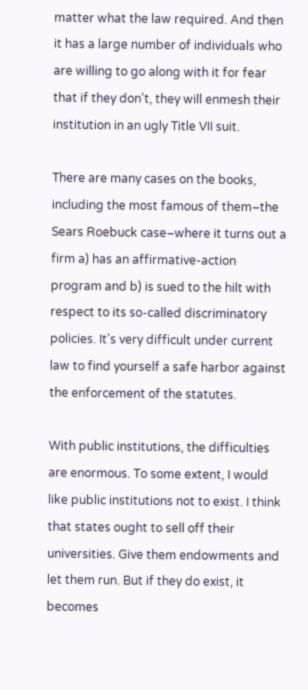matter what the law required. And then it has a large number of individuals who are willing to go along with it for fear that if they don't, they will enmesh their institution in an ugly Title VII suit.

There are many cases on the books, including the most famous of them–the Sears Roebuck case–where it turns out a firm a) has an affirmative-action program and b) is sued to the hilt with respect to its so-called discriminatory policies. It's very difficult under current law to find yourself a safe harbor against the enforcement of the statutes.

With public institutions, the difficulties are enormous. To some extent, I would like public institutions not to exist. I think that states ought to sell off their universities. Give them endowments and let them run. But if they do exist, it becomes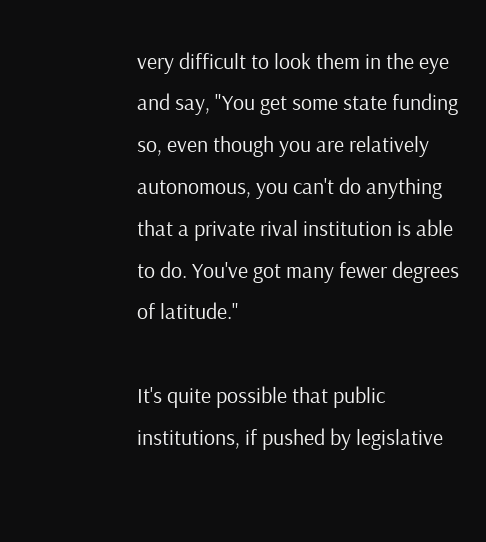very difficult to look them in the eye and say, "You get some state funding so, even though you are relatively autonomous, you can't do anything that a private rival institution is able to do. You've got many fewer degrees of latitude."

It's quite possible that public institutions, if pushed by legislative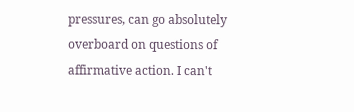pressures, can go absolutely overboard on questions of affirmative action. I can't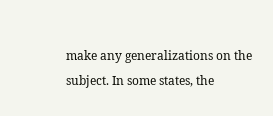make any generalizations on the subject. In some states, the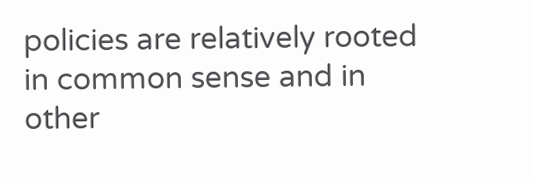policies are relatively rooted in common sense and in other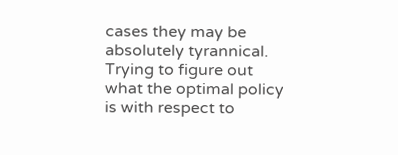cases they may be absolutely tyrannical. Trying to figure out what the optimal policy is with respect to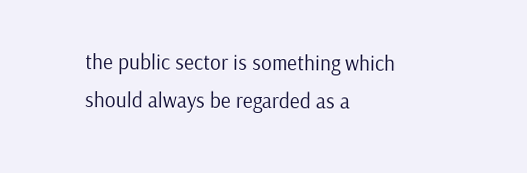the public sector is something which should always be regarded as a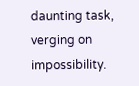daunting task, verging on impossibility.